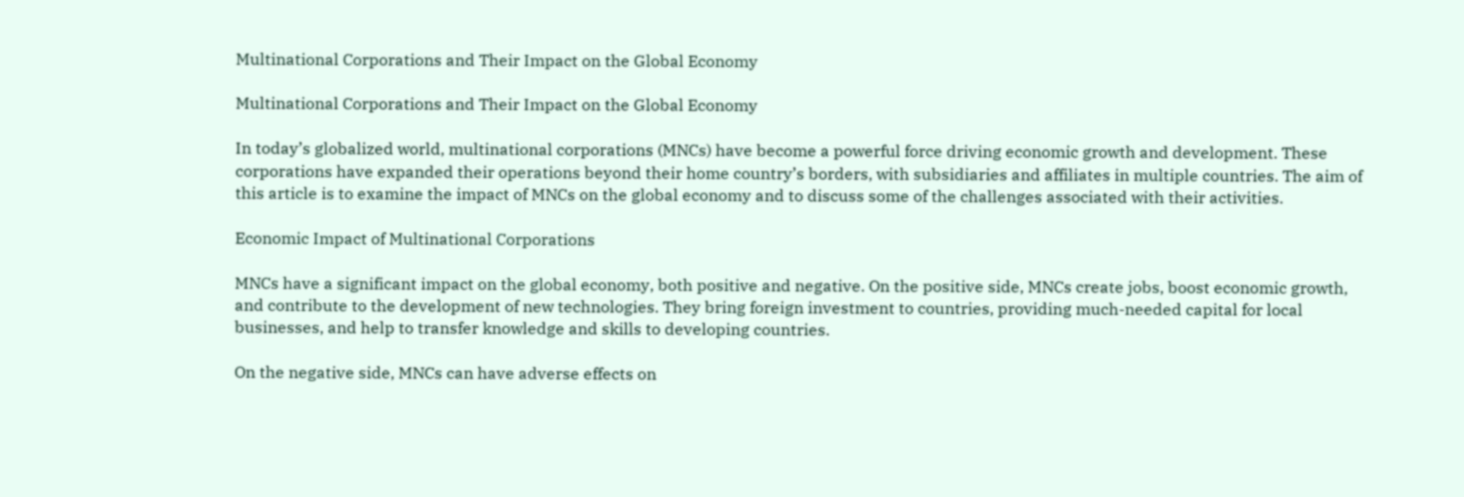Multinational Corporations and Their Impact on the Global Economy

Multinational Corporations and Their Impact on the Global Economy

In today’s globalized world, multinational corporations (MNCs) have become a powerful force driving economic growth and development. These corporations have expanded their operations beyond their home country’s borders, with subsidiaries and affiliates in multiple countries. The aim of this article is to examine the impact of MNCs on the global economy and to discuss some of the challenges associated with their activities.

Economic Impact of Multinational Corporations

MNCs have a significant impact on the global economy, both positive and negative. On the positive side, MNCs create jobs, boost economic growth, and contribute to the development of new technologies. They bring foreign investment to countries, providing much-needed capital for local businesses, and help to transfer knowledge and skills to developing countries.

On the negative side, MNCs can have adverse effects on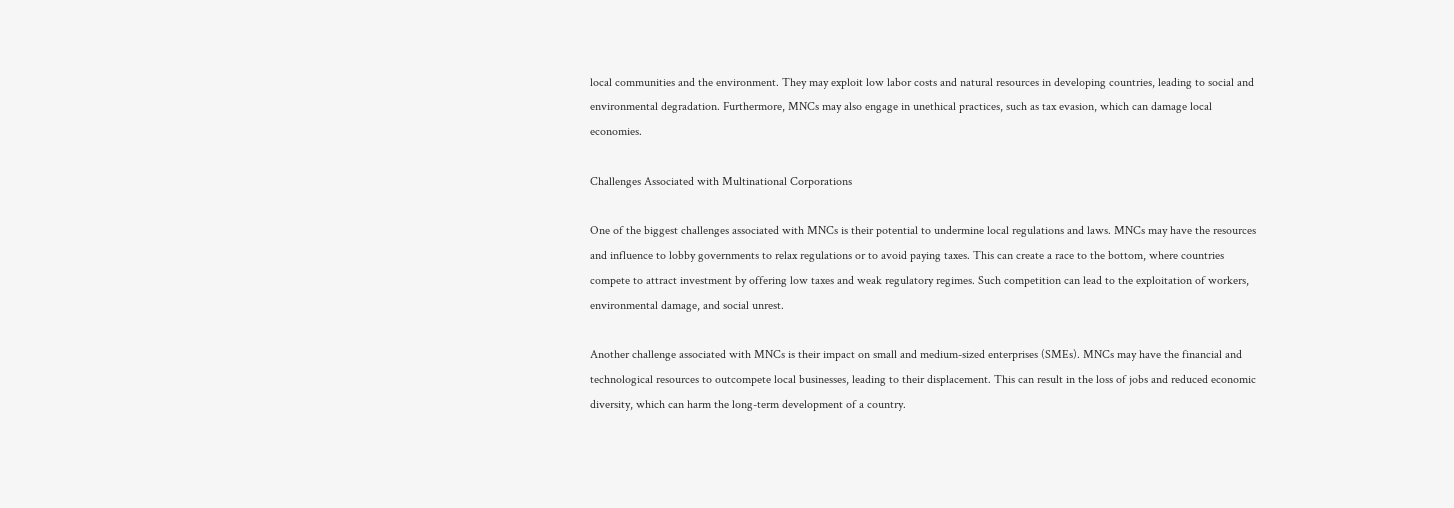local communities and the environment. They may exploit low labor costs and natural resources in developing countries, leading to social and environmental degradation. Furthermore, MNCs may also engage in unethical practices, such as tax evasion, which can damage local economies.

Challenges Associated with Multinational Corporations

One of the biggest challenges associated with MNCs is their potential to undermine local regulations and laws. MNCs may have the resources and influence to lobby governments to relax regulations or to avoid paying taxes. This can create a race to the bottom, where countries compete to attract investment by offering low taxes and weak regulatory regimes. Such competition can lead to the exploitation of workers, environmental damage, and social unrest.

Another challenge associated with MNCs is their impact on small and medium-sized enterprises (SMEs). MNCs may have the financial and technological resources to outcompete local businesses, leading to their displacement. This can result in the loss of jobs and reduced economic diversity, which can harm the long-term development of a country.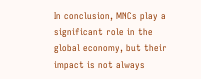In conclusion, MNCs play a significant role in the global economy, but their impact is not always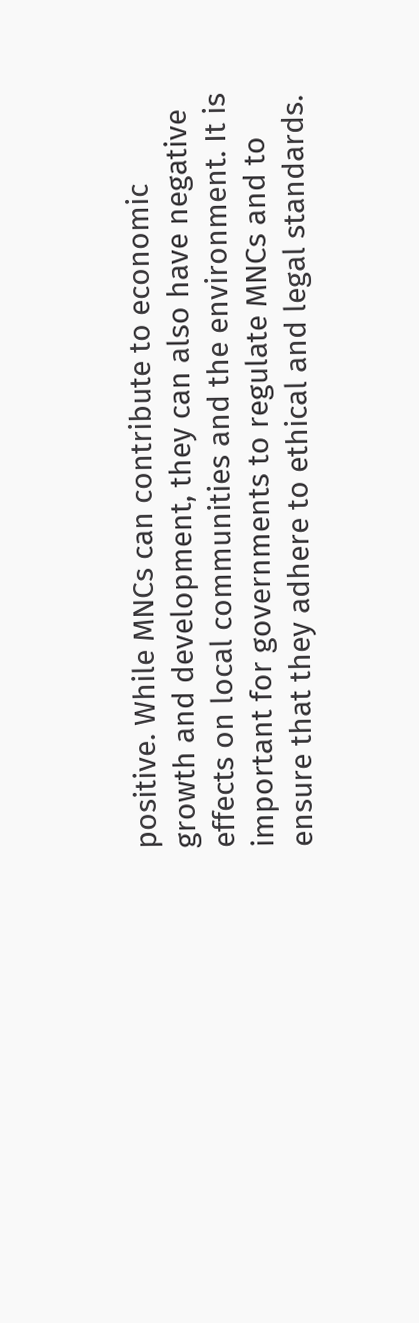positive. While MNCs can contribute to economic growth and development, they can also have negative effects on local communities and the environment. It is important for governments to regulate MNCs and to ensure that they adhere to ethical and legal standards.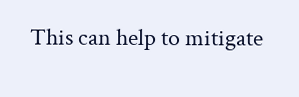This can help to mitigate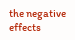the negative effects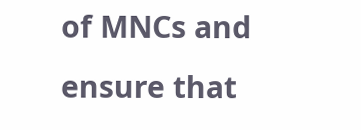of MNCs and ensure that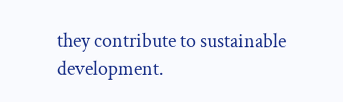they contribute to sustainable development.